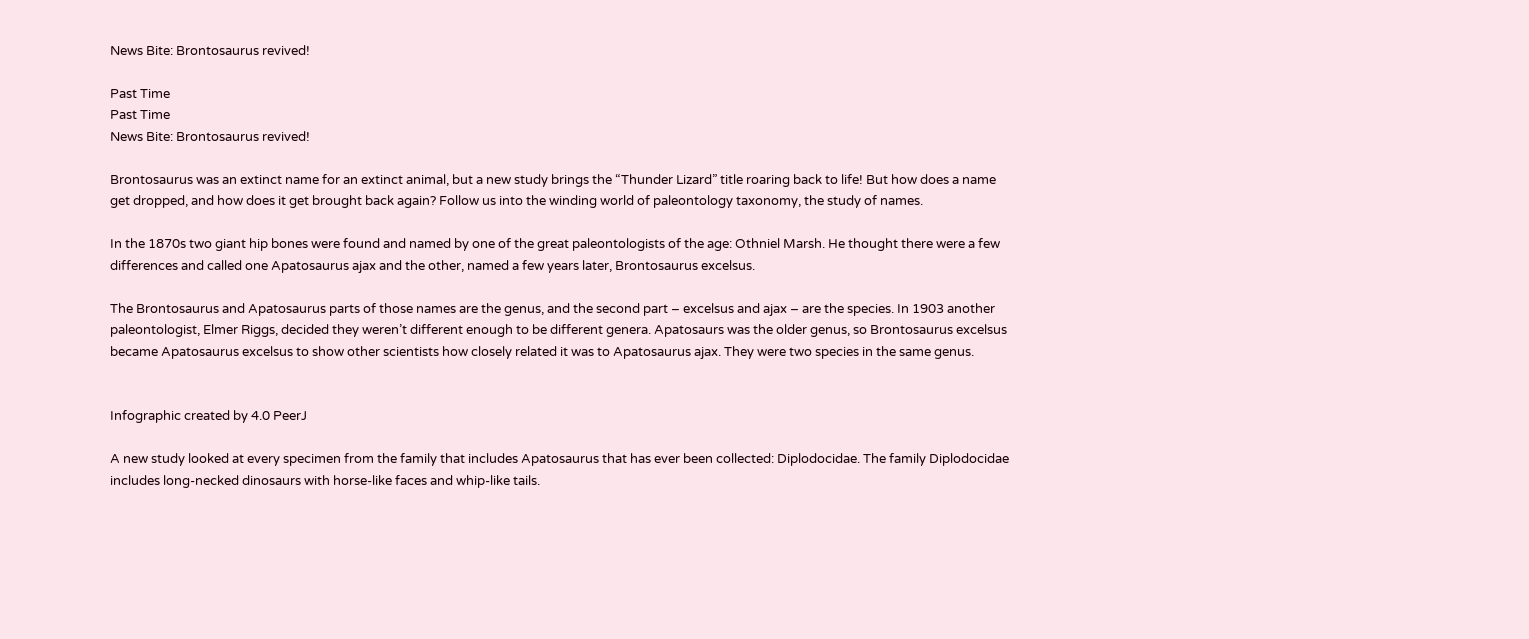News Bite: Brontosaurus revived!

Past Time
Past Time
News Bite: Brontosaurus revived!

Brontosaurus was an extinct name for an extinct animal, but a new study brings the “Thunder Lizard” title roaring back to life! But how does a name get dropped, and how does it get brought back again? Follow us into the winding world of paleontology taxonomy, the study of names.

In the 1870s two giant hip bones were found and named by one of the great paleontologists of the age: Othniel Marsh. He thought there were a few differences and called one Apatosaurus ajax and the other, named a few years later, Brontosaurus excelsus.

The Brontosaurus and Apatosaurus parts of those names are the genus, and the second part – excelsus and ajax – are the species. In 1903 another paleontologist, Elmer Riggs, decided they weren’t different enough to be different genera. Apatosaurs was the older genus, so Brontosaurus excelsus became Apatosaurus excelsus to show other scientists how closely related it was to Apatosaurus ajax. They were two species in the same genus.


Infographic created by 4.0 PeerJ

A new study looked at every specimen from the family that includes Apatosaurus that has ever been collected: Diplodocidae. The family Diplodocidae includes long-necked dinosaurs with horse-like faces and whip-like tails.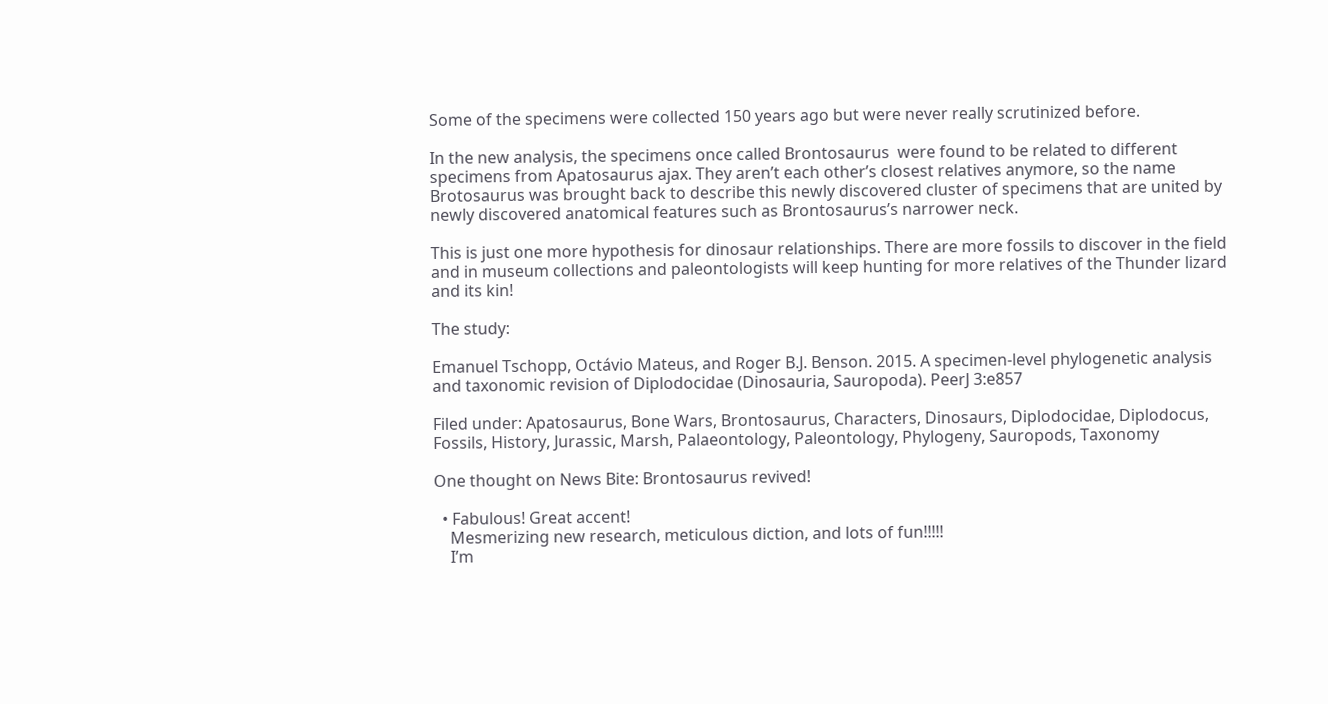Some of the specimens were collected 150 years ago but were never really scrutinized before.

In the new analysis, the specimens once called Brontosaurus  were found to be related to different specimens from Apatosaurus ajax. They aren’t each other’s closest relatives anymore, so the name Brotosaurus was brought back to describe this newly discovered cluster of specimens that are united by newly discovered anatomical features such as Brontosaurus’s narrower neck.

This is just one more hypothesis for dinosaur relationships. There are more fossils to discover in the field and in museum collections and paleontologists will keep hunting for more relatives of the Thunder lizard and its kin!

The study:

Emanuel Tschopp, Octávio Mateus, and Roger B.J. Benson. 2015. A specimen-level phylogenetic analysis and taxonomic revision of Diplodocidae (Dinosauria, Sauropoda). PeerJ 3:e857

Filed under: Apatosaurus, Bone Wars, Brontosaurus, Characters, Dinosaurs, Diplodocidae, Diplodocus, Fossils, History, Jurassic, Marsh, Palaeontology, Paleontology, Phylogeny, Sauropods, Taxonomy

One thought on News Bite: Brontosaurus revived!

  • Fabulous! Great accent!
    Mesmerizing new research, meticulous diction, and lots of fun!!!!!
    I’m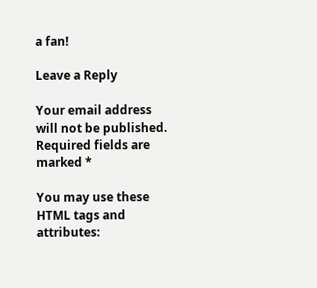a fan!

Leave a Reply

Your email address will not be published. Required fields are marked *

You may use these HTML tags and attributes: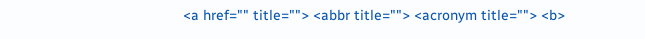<a href="" title=""> <abbr title=""> <acronym title=""> <b>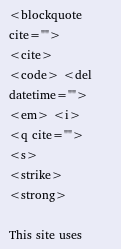<blockquote cite=""> <cite> <code> <del datetime=""> <em> <i> <q cite=""> <s> <strike> <strong>

This site uses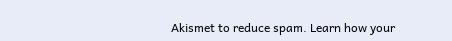Akismet to reduce spam. Learn how your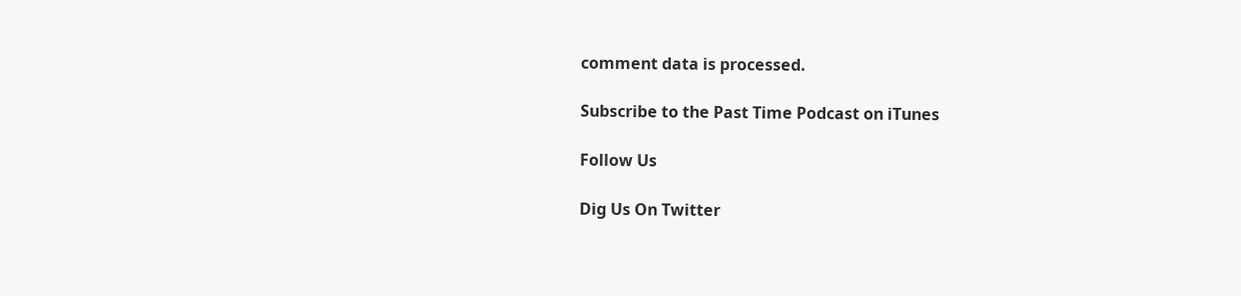comment data is processed.

Subscribe to the Past Time Podcast on iTunes

Follow Us

Dig Us On Twitter